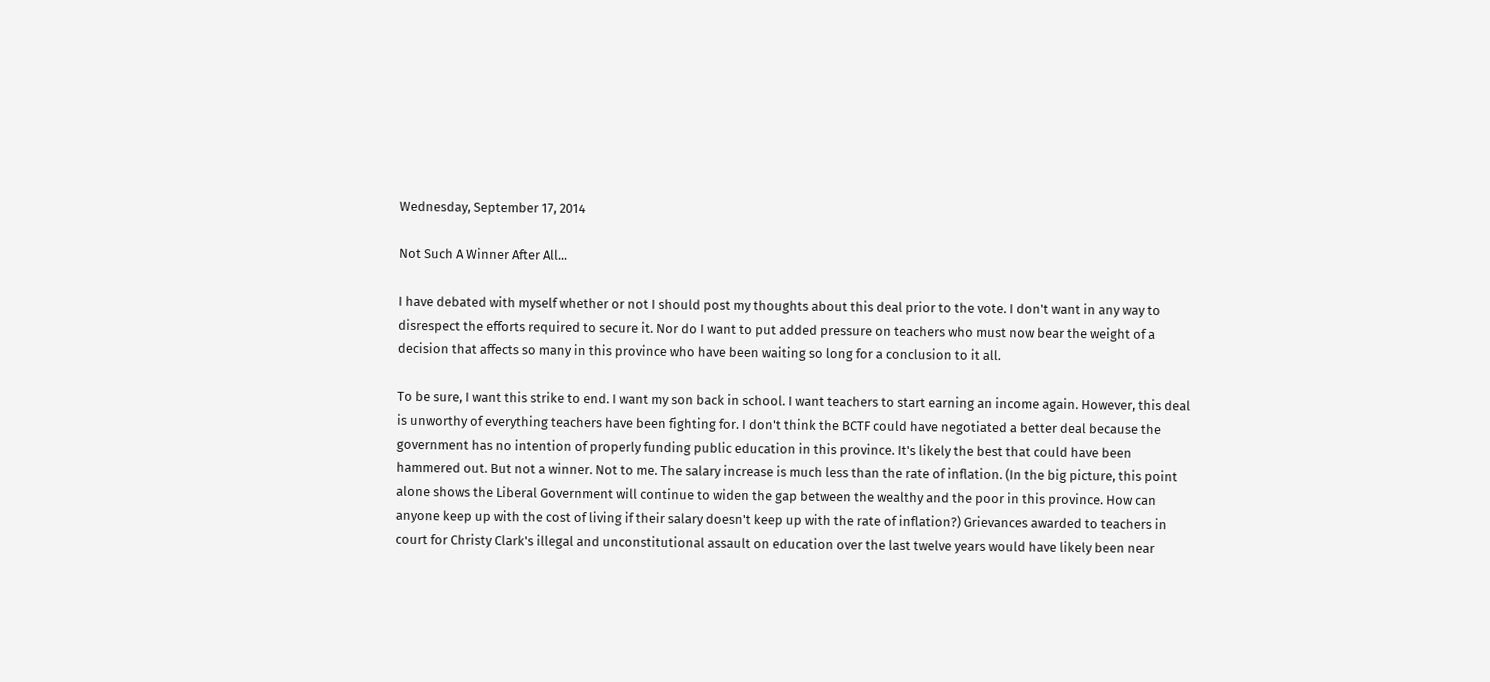Wednesday, September 17, 2014

Not Such A Winner After All...

I have debated with myself whether or not I should post my thoughts about this deal prior to the vote. I don't want in any way to disrespect the efforts required to secure it. Nor do I want to put added pressure on teachers who must now bear the weight of a decision that affects so many in this province who have been waiting so long for a conclusion to it all.

To be sure, I want this strike to end. I want my son back in school. I want teachers to start earning an income again. However, this deal is unworthy of everything teachers have been fighting for. I don't think the BCTF could have negotiated a better deal because the government has no intention of properly funding public education in this province. It's likely the best that could have been hammered out. But not a winner. Not to me. The salary increase is much less than the rate of inflation. (In the big picture, this point alone shows the Liberal Government will continue to widen the gap between the wealthy and the poor in this province. How can anyone keep up with the cost of living if their salary doesn't keep up with the rate of inflation?) Grievances awarded to teachers in court for Christy Clark's illegal and unconstitutional assault on education over the last twelve years would have likely been near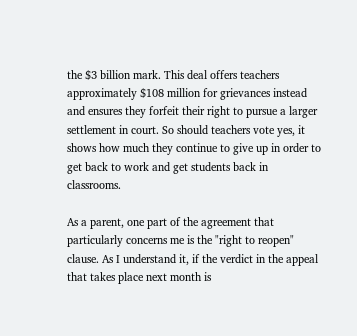the $3 billion mark. This deal offers teachers approximately $108 million for grievances instead and ensures they forfeit their right to pursue a larger settlement in court. So should teachers vote yes, it shows how much they continue to give up in order to get back to work and get students back in classrooms.

As a parent, one part of the agreement that particularly concerns me is the "right to reopen" clause. As I understand it, if the verdict in the appeal that takes place next month is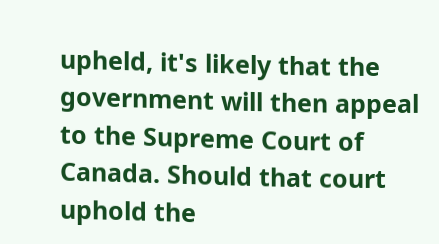upheld, it's likely that the government will then appeal to the Supreme Court of Canada. Should that court uphold the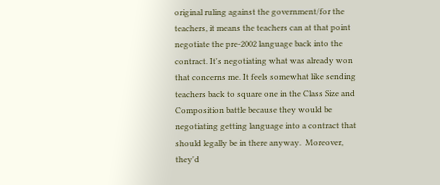original ruling against the government/for the teachers, it means the teachers can at that point negotiate the pre-2002 language back into the contract. It's negotiating what was already won that concerns me. It feels somewhat like sending teachers back to square one in the Class Size and Composition battle because they would be negotiating getting language into a contract that should legally be in there anyway.  Moreover, they'd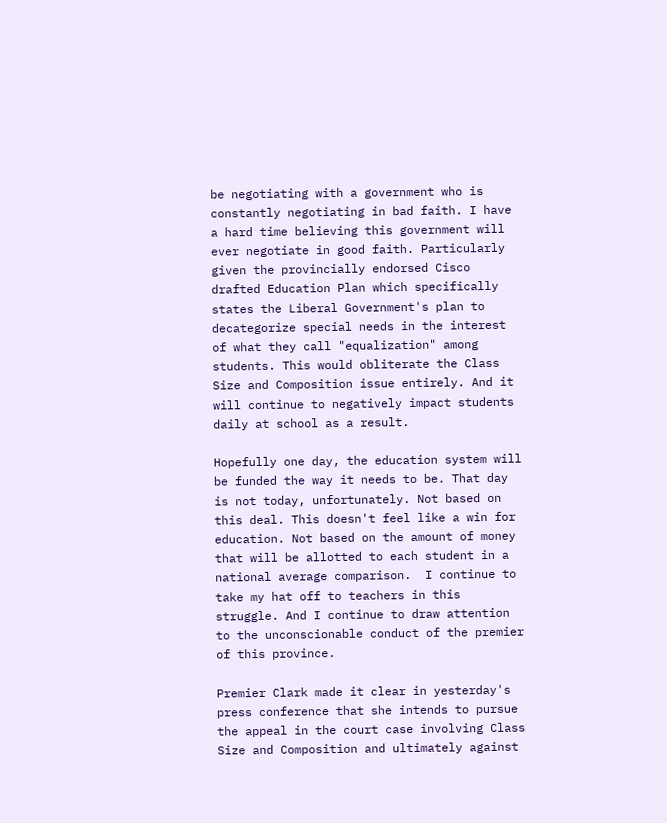be negotiating with a government who is constantly negotiating in bad faith. I have a hard time believing this government will ever negotiate in good faith. Particularly given the provincially endorsed Cisco drafted Education Plan which specifically states the Liberal Government's plan to decategorize special needs in the interest of what they call "equalization" among students. This would obliterate the Class Size and Composition issue entirely. And it will continue to negatively impact students daily at school as a result.

Hopefully one day, the education system will be funded the way it needs to be. That day is not today, unfortunately. Not based on this deal. This doesn't feel like a win for education. Not based on the amount of money that will be allotted to each student in a national average comparison.  I continue to take my hat off to teachers in this struggle. And I continue to draw attention to the unconscionable conduct of the premier of this province.

Premier Clark made it clear in yesterday's press conference that she intends to pursue the appeal in the court case involving Class Size and Composition and ultimately against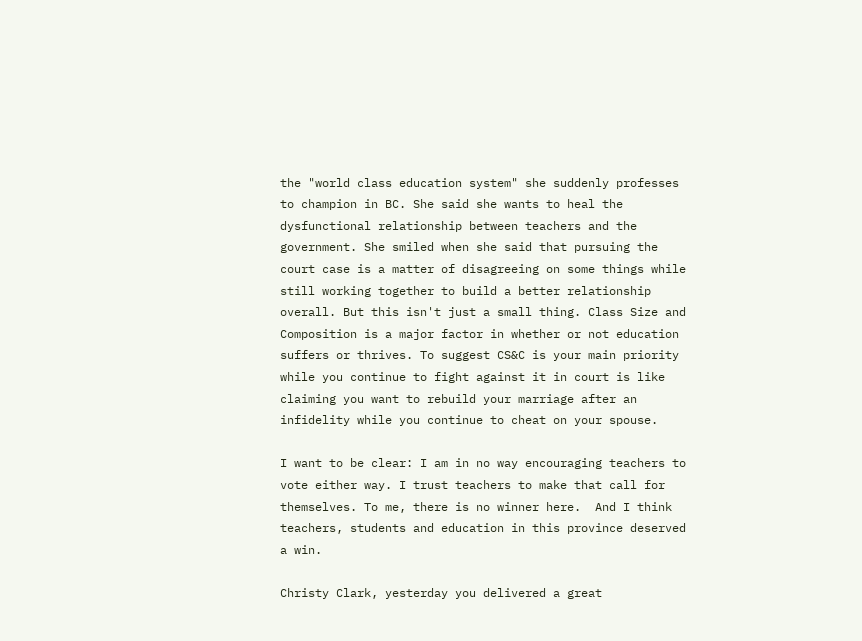the "world class education system" she suddenly professes to champion in BC. She said she wants to heal the dysfunctional relationship between teachers and the government. She smiled when she said that pursuing the court case is a matter of disagreeing on some things while still working together to build a better relationship overall. But this isn't just a small thing. Class Size and Composition is a major factor in whether or not education suffers or thrives. To suggest CS&C is your main priority while you continue to fight against it in court is like claiming you want to rebuild your marriage after an infidelity while you continue to cheat on your spouse.

I want to be clear: I am in no way encouraging teachers to vote either way. I trust teachers to make that call for themselves. To me, there is no winner here.  And I think teachers, students and education in this province deserved a win.

Christy Clark, yesterday you delivered a great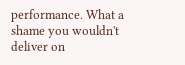performance. What a shame you wouldn't deliver on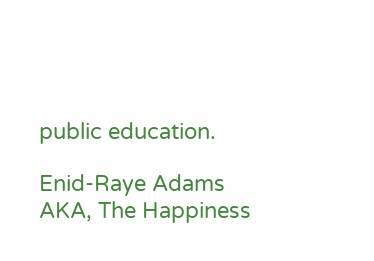public education.

Enid-Raye Adams
AKA, The Happiness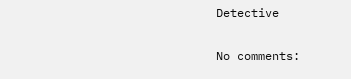Detective

No comments: